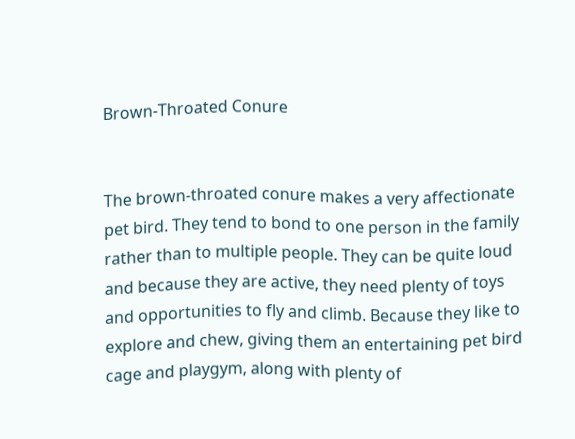Brown-Throated Conure


The brown-throated conure makes a very affectionate pet bird. They tend to bond to one person in the family rather than to multiple people. They can be quite loud and because they are active, they need plenty of toys and opportunities to fly and climb. Because they like to explore and chew, giving them an entertaining pet bird cage and playgym, along with plenty of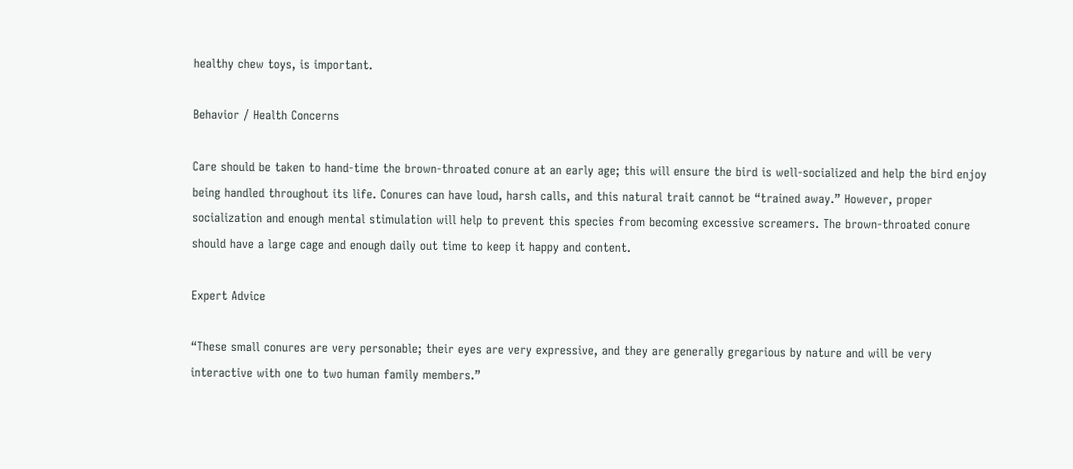healthy chew toys, is important.

Behavior / Health Concerns

Care should be taken to hand-time the brown-throated conure at an early age; this will ensure the bird is well-socialized and help the bird enjoy being handled throughout its life. Conures can have loud, harsh calls, and this natural trait cannot be “trained away.” However, proper socialization and enough mental stimulation will help to prevent this species from becoming excessive screamers. The brown-throated conure should have a large cage and enough daily out time to keep it happy and content.

Expert Advice

“These small conures are very personable; their eyes are very expressive, and they are generally gregarious by nature and will be very interactive with one to two human family members.”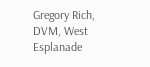Gregory Rich, DVM, West Esplanade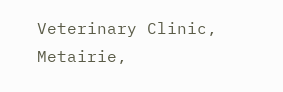Veterinary Clinic, Metairie,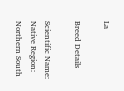La

Breed Details

Scientific Name:
Native Region:
Northern South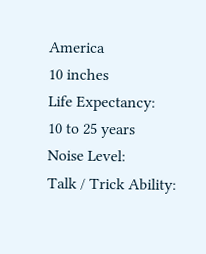America
10 inches
Life Expectancy:
10 to 25 years
Noise Level:
Talk / Trick Ability: